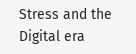Stress and the Digital era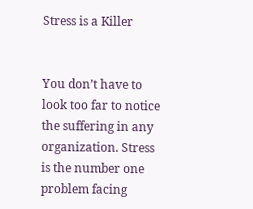Stress is a Killer


You don’t have to look too far to notice the suffering in any organization. Stress is the number one problem facing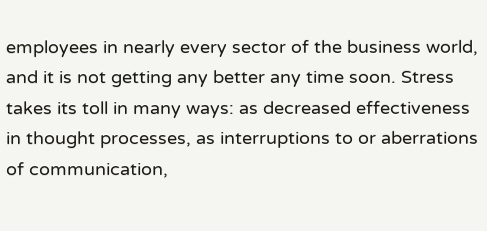employees in nearly every sector of the business world, and it is not getting any better any time soon. Stress takes its toll in many ways: as decreased effectiveness in thought processes, as interruptions to or aberrations of communication,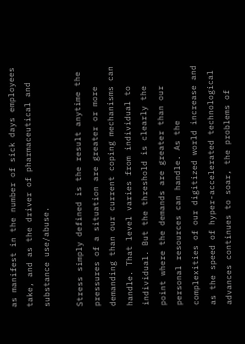as manifest in the number of sick days employees take, and as the driver of pharmaceutical and substance use/abuse.

Stress simply defined is the result anytime the pressures of a situation are greater or more demanding than our current coping mechanisms can handle. That level varies from individual to individual. But the threshold is clearly the point where the demands are greater than our personal resources can handle. As the complexities of our digitized world increase and as the speed of hyper-accelerated technological advances continues to soar, the problems of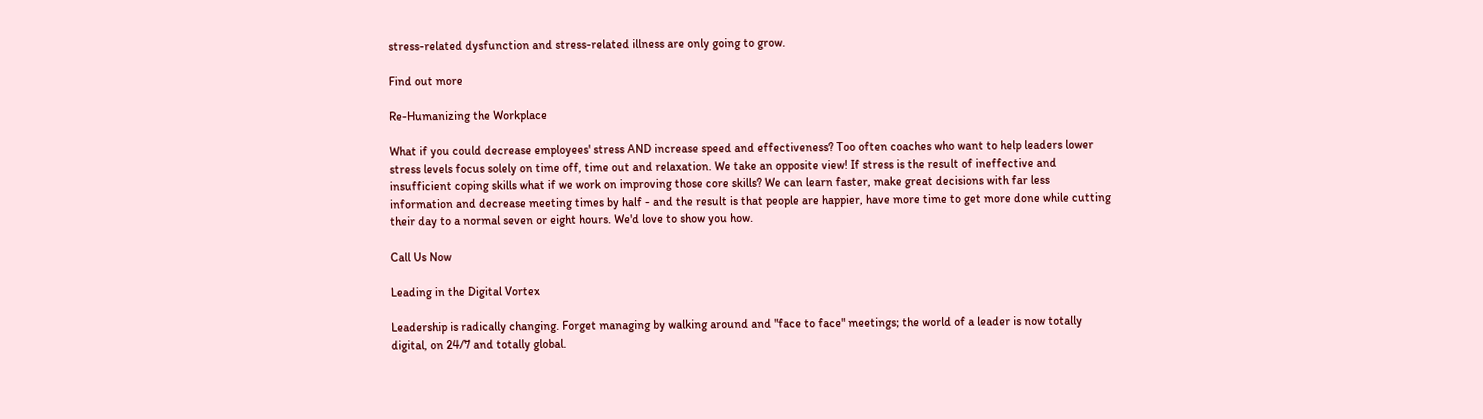stress-related dysfunction and stress-related illness are only going to grow.

Find out more

Re-Humanizing the Workplace

What if you could decrease employees' stress AND increase speed and effectiveness? Too often coaches who want to help leaders lower stress levels focus solely on time off, time out and relaxation. We take an opposite view! If stress is the result of ineffective and insufficient coping skills what if we work on improving those core skills? We can learn faster, make great decisions with far less information and decrease meeting times by half - and the result is that people are happier, have more time to get more done while cutting their day to a normal seven or eight hours. We'd love to show you how.

Call Us Now

Leading in the Digital Vortex

Leadership is radically changing. Forget managing by walking around and "face to face" meetings; the world of a leader is now totally digital, on 24/7 and totally global.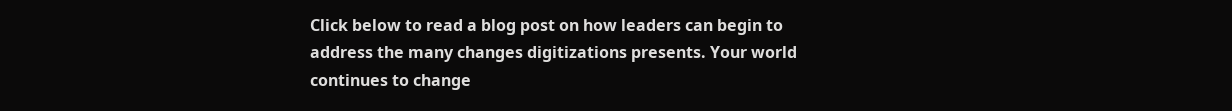Click below to read a blog post on how leaders can begin to address the many changes digitizations presents. Your world continues to change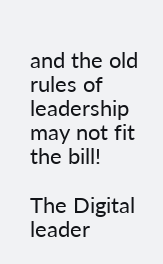and the old rules of leadership may not fit the bill!

The Digital leader